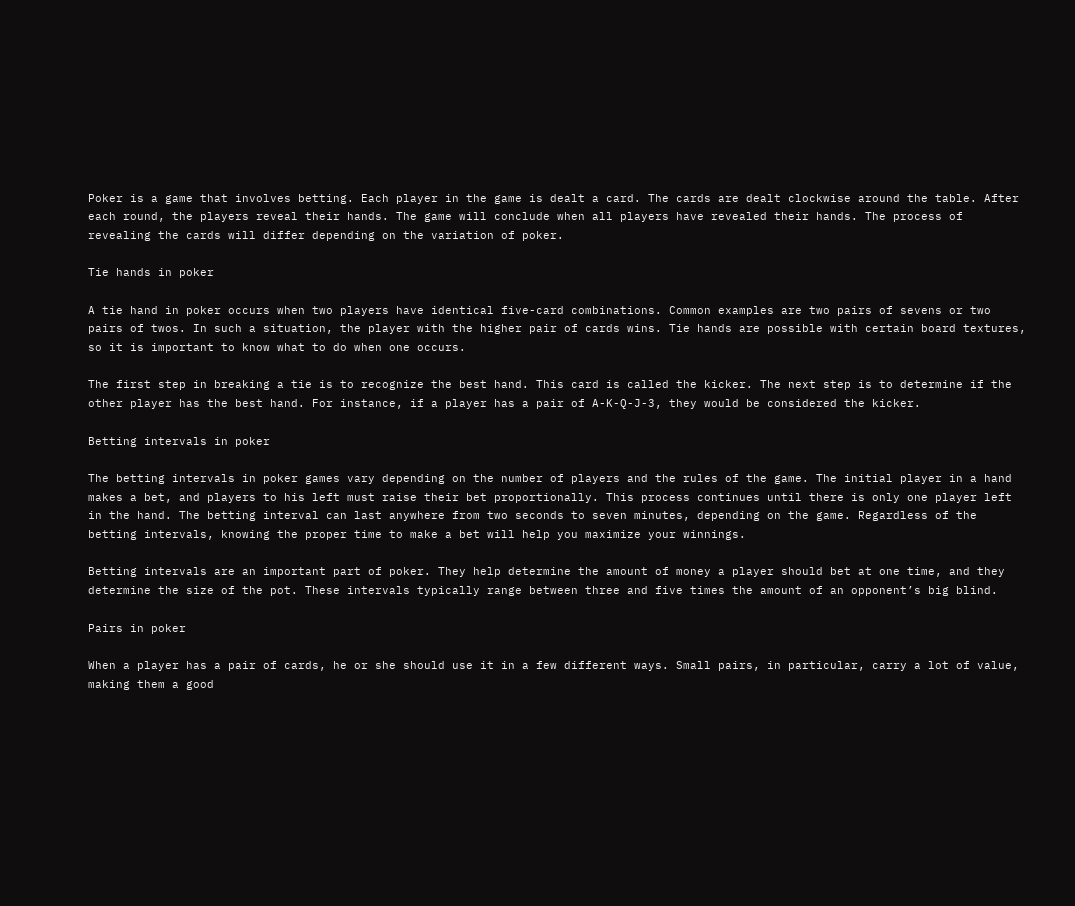Poker is a game that involves betting. Each player in the game is dealt a card. The cards are dealt clockwise around the table. After each round, the players reveal their hands. The game will conclude when all players have revealed their hands. The process of revealing the cards will differ depending on the variation of poker.

Tie hands in poker

A tie hand in poker occurs when two players have identical five-card combinations. Common examples are two pairs of sevens or two pairs of twos. In such a situation, the player with the higher pair of cards wins. Tie hands are possible with certain board textures, so it is important to know what to do when one occurs.

The first step in breaking a tie is to recognize the best hand. This card is called the kicker. The next step is to determine if the other player has the best hand. For instance, if a player has a pair of A-K-Q-J-3, they would be considered the kicker.

Betting intervals in poker

The betting intervals in poker games vary depending on the number of players and the rules of the game. The initial player in a hand makes a bet, and players to his left must raise their bet proportionally. This process continues until there is only one player left in the hand. The betting interval can last anywhere from two seconds to seven minutes, depending on the game. Regardless of the betting intervals, knowing the proper time to make a bet will help you maximize your winnings.

Betting intervals are an important part of poker. They help determine the amount of money a player should bet at one time, and they determine the size of the pot. These intervals typically range between three and five times the amount of an opponent’s big blind.

Pairs in poker

When a player has a pair of cards, he or she should use it in a few different ways. Small pairs, in particular, carry a lot of value, making them a good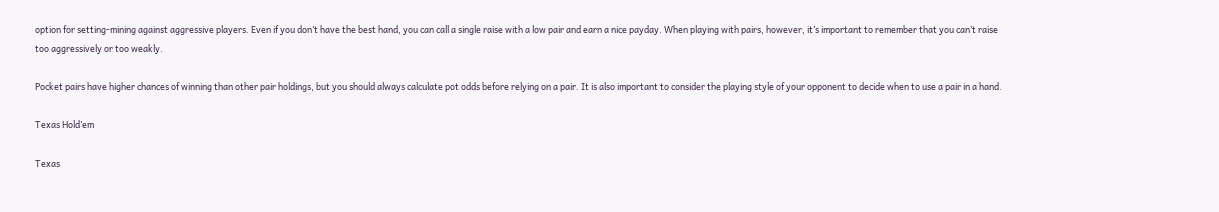option for setting-mining against aggressive players. Even if you don’t have the best hand, you can call a single raise with a low pair and earn a nice payday. When playing with pairs, however, it’s important to remember that you can’t raise too aggressively or too weakly.

Pocket pairs have higher chances of winning than other pair holdings, but you should always calculate pot odds before relying on a pair. It is also important to consider the playing style of your opponent to decide when to use a pair in a hand.

Texas Hold’em

Texas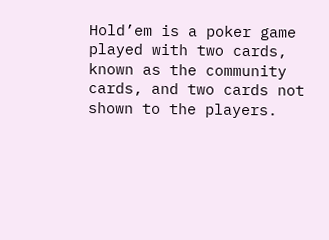Hold’em is a poker game played with two cards, known as the community cards, and two cards not shown to the players.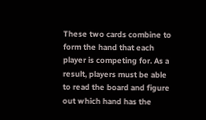These two cards combine to form the hand that each player is competing for. As a result, players must be able to read the board and figure out which hand has the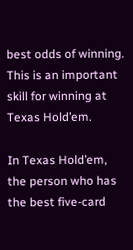best odds of winning. This is an important skill for winning at Texas Hold’em.

In Texas Hold’em, the person who has the best five-card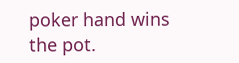poker hand wins the pot.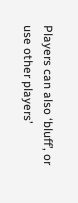Players can also ‘bluff’, or use other players’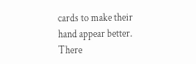cards to make their hand appear better. There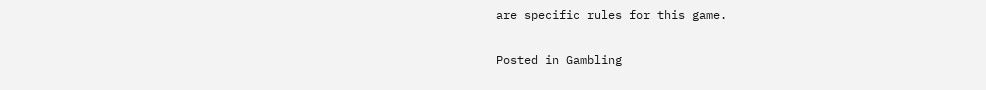are specific rules for this game.

Posted in Gambling